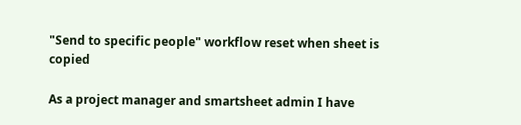"Send to specific people" workflow reset when sheet is copied

As a project manager and smartsheet admin I have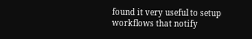found it very useful to setup workflows that notify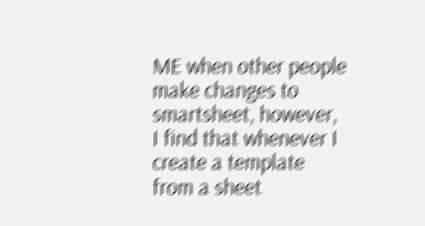ME when other people make changes to smartsheet, however, I find that whenever I create a template from a sheet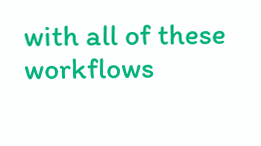with all of these workflows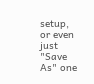setup, or even just "Save As" one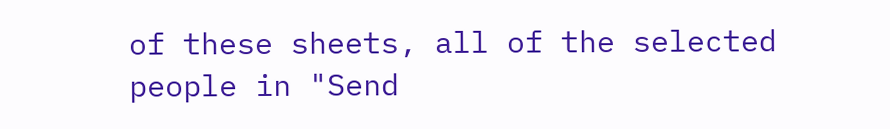of these sheets, all of the selected people in "Send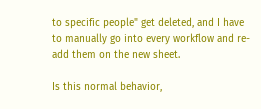to specific people" get deleted, and I have to manually go into every workflow and re-add them on the new sheet.

Is this normal behavior,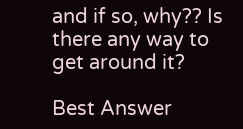and if so, why?? Is there any way to get around it?

Best Answer